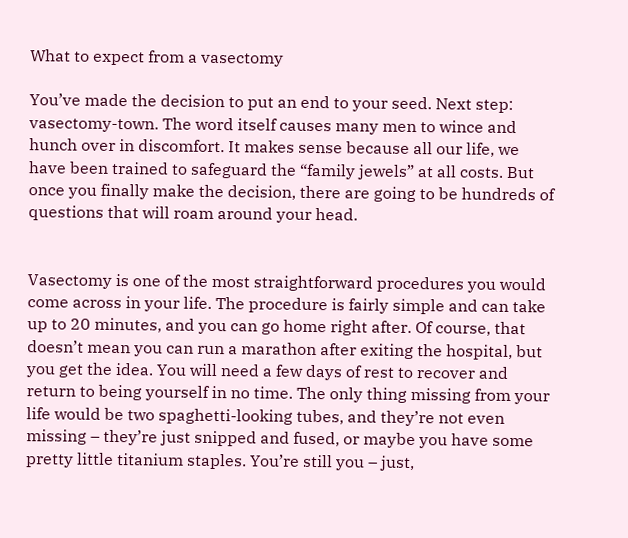What to expect from a vasectomy

You’ve made the decision to put an end to your seed. Next step: vasectomy-town. The word itself causes many men to wince and hunch over in discomfort. It makes sense because all our life, we have been trained to safeguard the “family jewels” at all costs. But once you finally make the decision, there are going to be hundreds of questions that will roam around your head.


Vasectomy is one of the most straightforward procedures you would come across in your life. The procedure is fairly simple and can take up to 20 minutes, and you can go home right after. Of course, that doesn’t mean you can run a marathon after exiting the hospital, but you get the idea. You will need a few days of rest to recover and return to being yourself in no time. The only thing missing from your life would be two spaghetti-looking tubes, and they’re not even missing – they’re just snipped and fused, or maybe you have some pretty little titanium staples. You’re still you – just,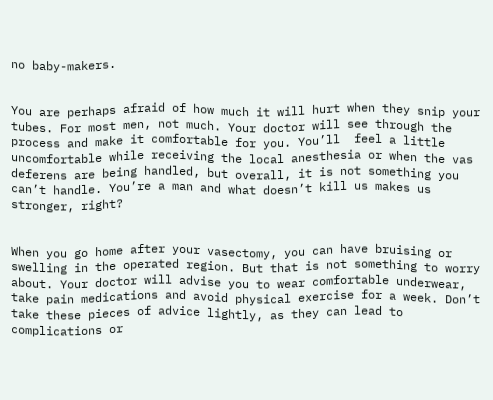no baby-makers.


You are perhaps afraid of how much it will hurt when they snip your tubes. For most men, not much. Your doctor will see through the process and make it comfortable for you. You’ll  feel a little uncomfortable while receiving the local anesthesia or when the vas deferens are being handled, but overall, it is not something you can’t handle. You’re a man and what doesn’t kill us makes us stronger, right?


When you go home after your vasectomy, you can have bruising or swelling in the operated region. But that is not something to worry about. Your doctor will advise you to wear comfortable underwear, take pain medications and avoid physical exercise for a week. Don’t take these pieces of advice lightly, as they can lead to complications or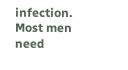infection. Most men need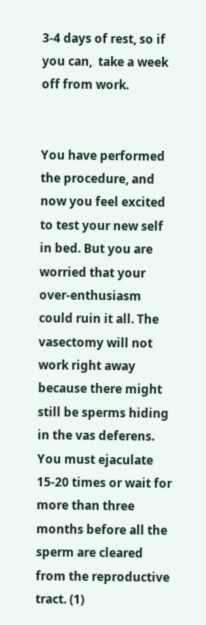3-4 days of rest, so if you can,  take a week off from work.


You have performed the procedure, and now you feel excited to test your new self in bed. But you are worried that your over-enthusiasm could ruin it all. The vasectomy will not work right away because there might still be sperms hiding in the vas deferens. You must ejaculate 15-20 times or wait for more than three months before all the sperm are cleared from the reproductive tract. (1)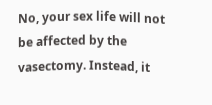No, your sex life will not be affected by the vasectomy. Instead, it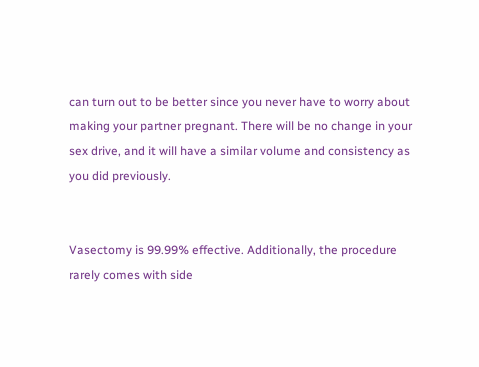can turn out to be better since you never have to worry about making your partner pregnant. There will be no change in your sex drive, and it will have a similar volume and consistency as you did previously.


Vasectomy is 99.99% effective. Additionally, the procedure rarely comes with side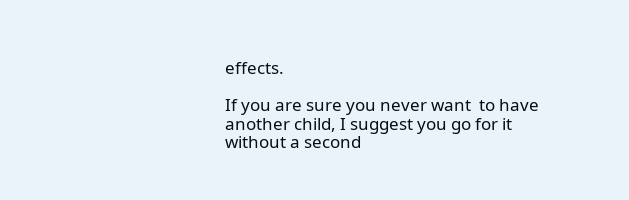effects.

If you are sure you never want  to have another child, I suggest you go for it without a second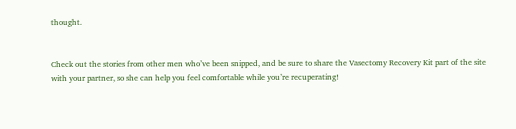thought.


Check out the stories from other men who’ve been snipped, and be sure to share the Vasectomy Recovery Kit part of the site with your partner, so she can help you feel comfortable while you’re recuperating!